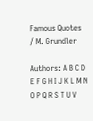Famous Quotes / M. Grundler

Authors: A B C D E F G H I J K L M N O P Q R S T U V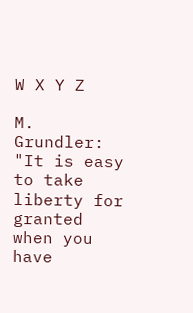W X Y Z

M. Grundler: "It is easy to take liberty for granted when you have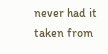never had it taken from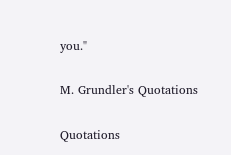you."

M. Grundler's Quotations

Quotations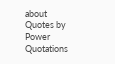about
Quotes by Power Quotations